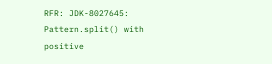RFR: JDK-8027645: Pattern.split() with positive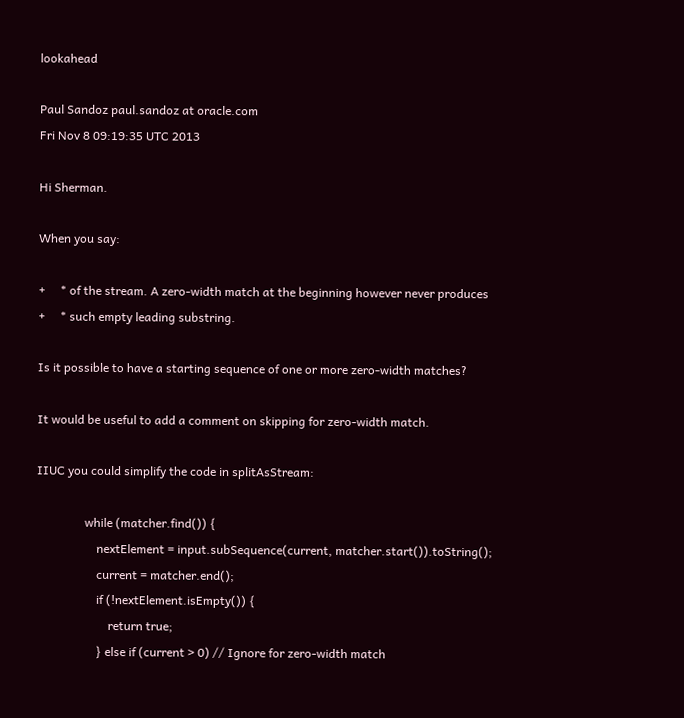lookahead

Paul Sandoz paul.sandoz at oracle.com
Fri Nov 8 09:19:35 UTC 2013

Hi Sherman.

When you say:

+     * of the stream. A zero-width match at the beginning however never produces
+     * such empty leading substring.

Is it possible to have a starting sequence of one or more zero-width matches?

It would be useful to add a comment on skipping for zero-width match.

IIUC you could simplify the code in splitAsStream:

                while (matcher.find()) {
                    nextElement = input.subSequence(current, matcher.start()).toString();
                    current = matcher.end();
                    if (!nextElement.isEmpty()) {
                        return true;
                    } else if (current > 0) // Ignore for zero-width match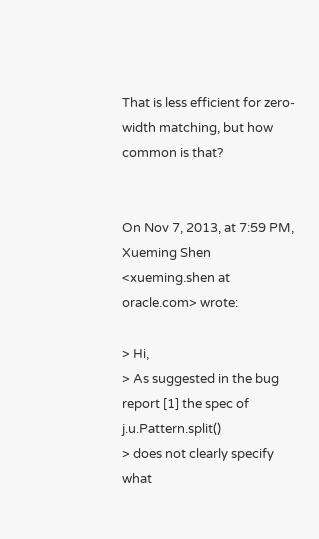That is less efficient for zero-width matching, but how common is that?


On Nov 7, 2013, at 7:59 PM, Xueming Shen <xueming.shen at oracle.com> wrote:

> Hi,
> As suggested in the bug report [1] the spec of j.u.Pattern.split()
> does not clearly specify what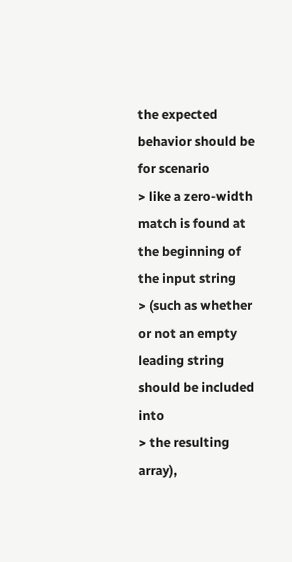the expected behavior should be for scenario
> like a zero-width match is found at the beginning of the input string
> (such as whether or not an empty leading string should be included into
> the resulting array),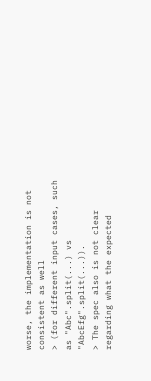worse, the implementation is not consistent as well
> (for different input cases, such as "Abc".split(...) vs "AbcEfg".split(...)).
> The spec also is not clear regarding what the expected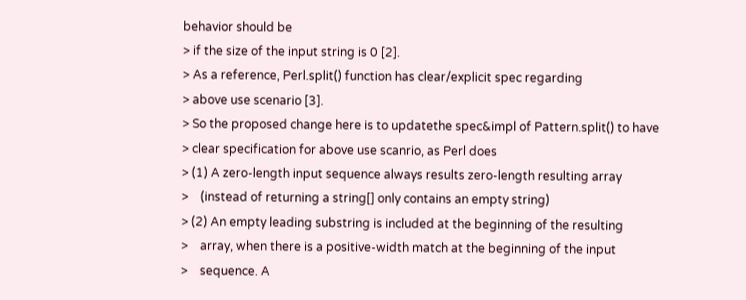behavior should be
> if the size of the input string is 0 [2].
> As a reference, Perl.split() function has clear/explicit spec regarding
> above use scenario [3].
> So the proposed change here is to updatethe spec&impl of Pattern.split() to have
> clear specification for above use scanrio, as Perl does
> (1) A zero-length input sequence always results zero-length resulting array
>    (instead of returning a string[] only contains an empty string)
> (2) An empty leading substring is included at the beginning of the resulting
>    array, when there is a positive-width match at the beginning of the input
>    sequence. A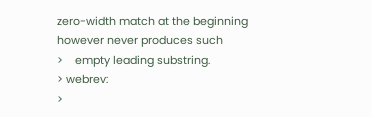zero-width match at the beginning however never produces such
>    empty leading substring.
> webrev:
>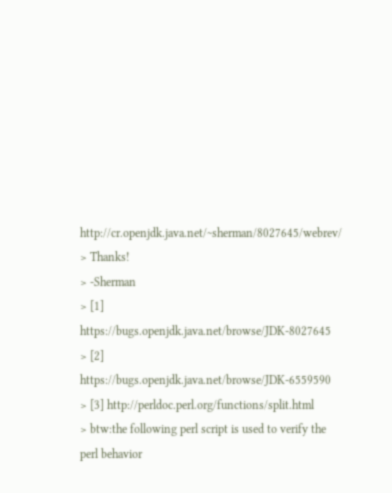http://cr.openjdk.java.net/~sherman/8027645/webrev/
> Thanks!
> -Sherman
> [1] https://bugs.openjdk.java.net/browse/JDK-8027645
> [2] https://bugs.openjdk.java.net/browse/JDK-6559590
> [3] http://perldoc.perl.org/functions/split.html
> btw:the following perl script is used to verify the perl behavior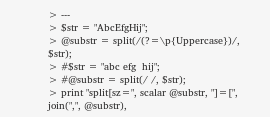> ---
> $str = "AbcEfgHij";
> @substr = split(/(?=\p{Uppercase})/, $str);
> #$str = "abc efg  hij";
> #@substr = split(/ /, $str);
> print "split[sz=", scalar @substr, "]=[", join(",", @substr),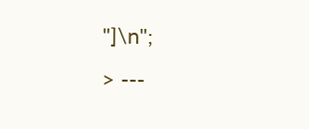"]\n";
> ---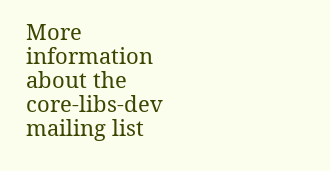More information about the core-libs-dev mailing list